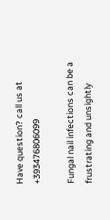Have question? call us at +393476806099

Fungal nail infections can be a frustrating and unsightly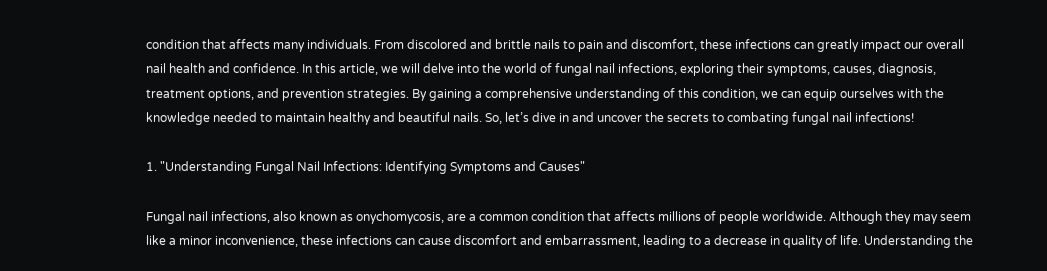condition that affects many individuals. From discolored and brittle nails to pain and discomfort, these infections can greatly impact our overall nail health and confidence. In this article, we will delve into the world of fungal nail infections, exploring their symptoms, causes, diagnosis, treatment options, and prevention strategies. By gaining a comprehensive understanding of this condition, we can equip ourselves with the knowledge needed to maintain healthy and beautiful nails. So, let’s dive in and uncover the secrets to combating fungal nail infections!

1. "Understanding Fungal Nail Infections: Identifying Symptoms and Causes"

Fungal nail infections, also known as onychomycosis, are a common condition that affects millions of people worldwide. Although they may seem like a minor inconvenience, these infections can cause discomfort and embarrassment, leading to a decrease in quality of life. Understanding the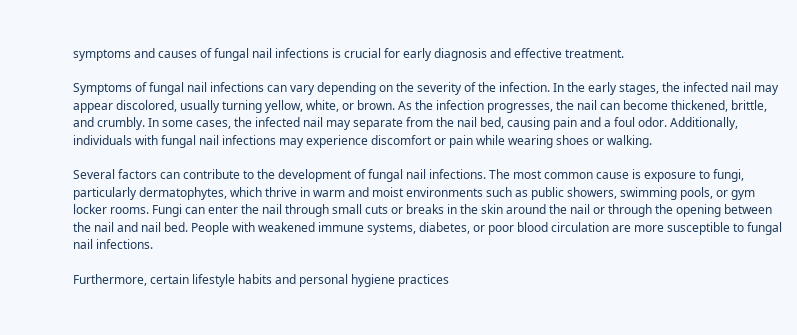symptoms and causes of fungal nail infections is crucial for early diagnosis and effective treatment.

Symptoms of fungal nail infections can vary depending on the severity of the infection. In the early stages, the infected nail may appear discolored, usually turning yellow, white, or brown. As the infection progresses, the nail can become thickened, brittle, and crumbly. In some cases, the infected nail may separate from the nail bed, causing pain and a foul odor. Additionally, individuals with fungal nail infections may experience discomfort or pain while wearing shoes or walking.

Several factors can contribute to the development of fungal nail infections. The most common cause is exposure to fungi, particularly dermatophytes, which thrive in warm and moist environments such as public showers, swimming pools, or gym locker rooms. Fungi can enter the nail through small cuts or breaks in the skin around the nail or through the opening between the nail and nail bed. People with weakened immune systems, diabetes, or poor blood circulation are more susceptible to fungal nail infections.

Furthermore, certain lifestyle habits and personal hygiene practices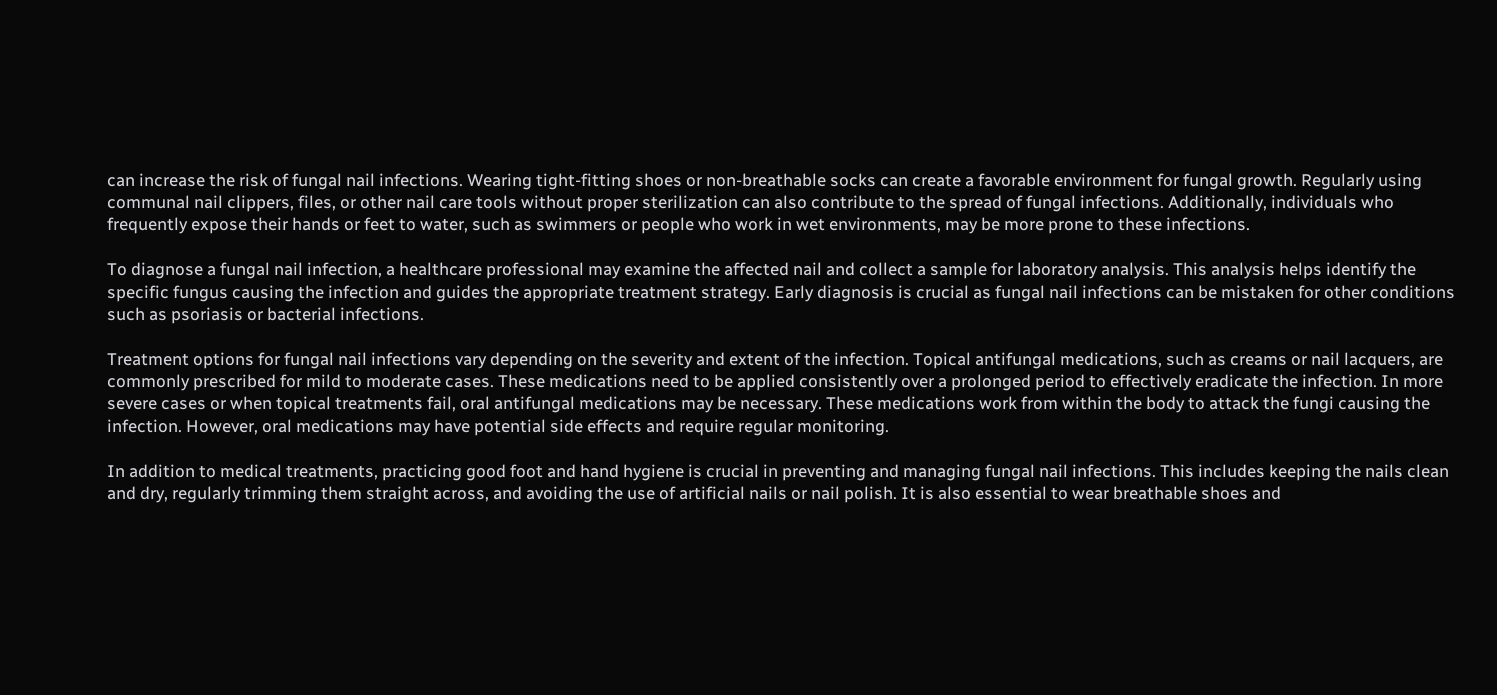can increase the risk of fungal nail infections. Wearing tight-fitting shoes or non-breathable socks can create a favorable environment for fungal growth. Regularly using communal nail clippers, files, or other nail care tools without proper sterilization can also contribute to the spread of fungal infections. Additionally, individuals who frequently expose their hands or feet to water, such as swimmers or people who work in wet environments, may be more prone to these infections.

To diagnose a fungal nail infection, a healthcare professional may examine the affected nail and collect a sample for laboratory analysis. This analysis helps identify the specific fungus causing the infection and guides the appropriate treatment strategy. Early diagnosis is crucial as fungal nail infections can be mistaken for other conditions such as psoriasis or bacterial infections.

Treatment options for fungal nail infections vary depending on the severity and extent of the infection. Topical antifungal medications, such as creams or nail lacquers, are commonly prescribed for mild to moderate cases. These medications need to be applied consistently over a prolonged period to effectively eradicate the infection. In more severe cases or when topical treatments fail, oral antifungal medications may be necessary. These medications work from within the body to attack the fungi causing the infection. However, oral medications may have potential side effects and require regular monitoring.

In addition to medical treatments, practicing good foot and hand hygiene is crucial in preventing and managing fungal nail infections. This includes keeping the nails clean and dry, regularly trimming them straight across, and avoiding the use of artificial nails or nail polish. It is also essential to wear breathable shoes and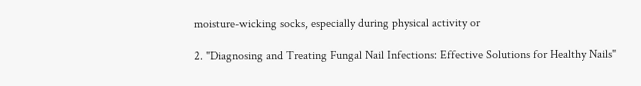moisture-wicking socks, especially during physical activity or

2. "Diagnosing and Treating Fungal Nail Infections: Effective Solutions for Healthy Nails"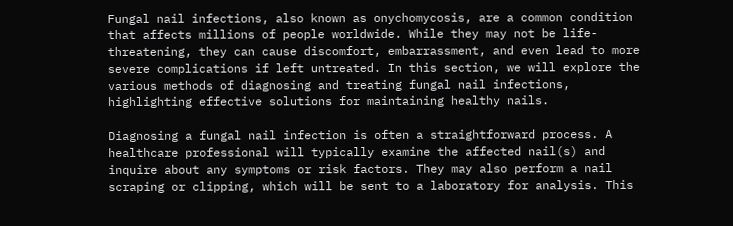Fungal nail infections, also known as onychomycosis, are a common condition that affects millions of people worldwide. While they may not be life-threatening, they can cause discomfort, embarrassment, and even lead to more severe complications if left untreated. In this section, we will explore the various methods of diagnosing and treating fungal nail infections, highlighting effective solutions for maintaining healthy nails.

Diagnosing a fungal nail infection is often a straightforward process. A healthcare professional will typically examine the affected nail(s) and inquire about any symptoms or risk factors. They may also perform a nail scraping or clipping, which will be sent to a laboratory for analysis. This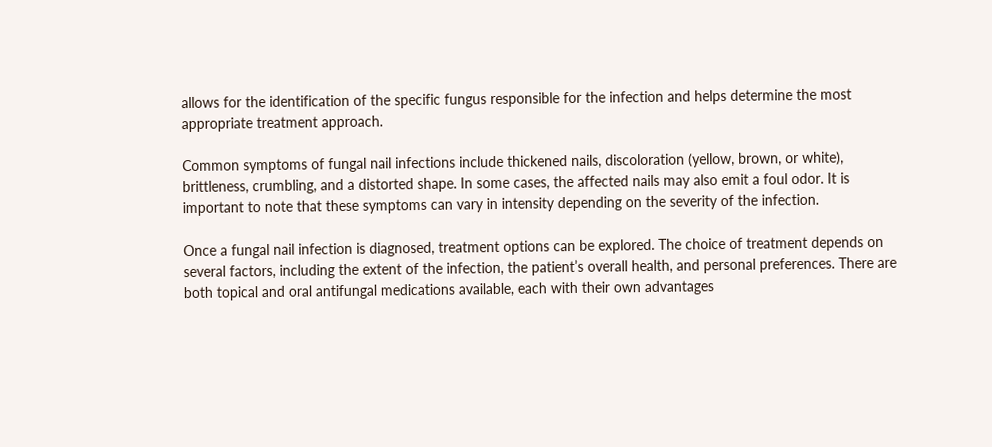allows for the identification of the specific fungus responsible for the infection and helps determine the most appropriate treatment approach.

Common symptoms of fungal nail infections include thickened nails, discoloration (yellow, brown, or white), brittleness, crumbling, and a distorted shape. In some cases, the affected nails may also emit a foul odor. It is important to note that these symptoms can vary in intensity depending on the severity of the infection.

Once a fungal nail infection is diagnosed, treatment options can be explored. The choice of treatment depends on several factors, including the extent of the infection, the patient’s overall health, and personal preferences. There are both topical and oral antifungal medications available, each with their own advantages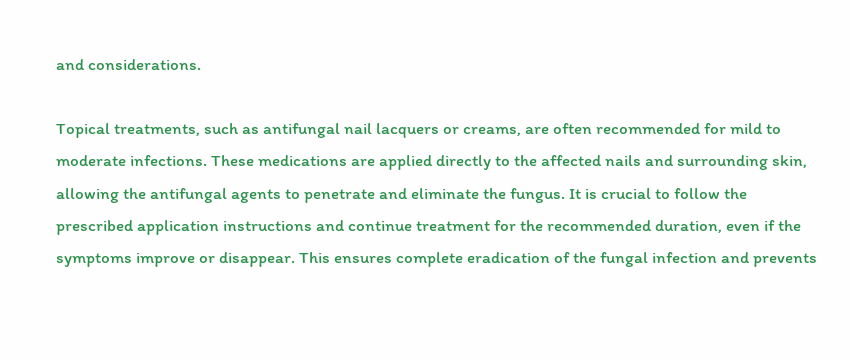and considerations.

Topical treatments, such as antifungal nail lacquers or creams, are often recommended for mild to moderate infections. These medications are applied directly to the affected nails and surrounding skin, allowing the antifungal agents to penetrate and eliminate the fungus. It is crucial to follow the prescribed application instructions and continue treatment for the recommended duration, even if the symptoms improve or disappear. This ensures complete eradication of the fungal infection and prevents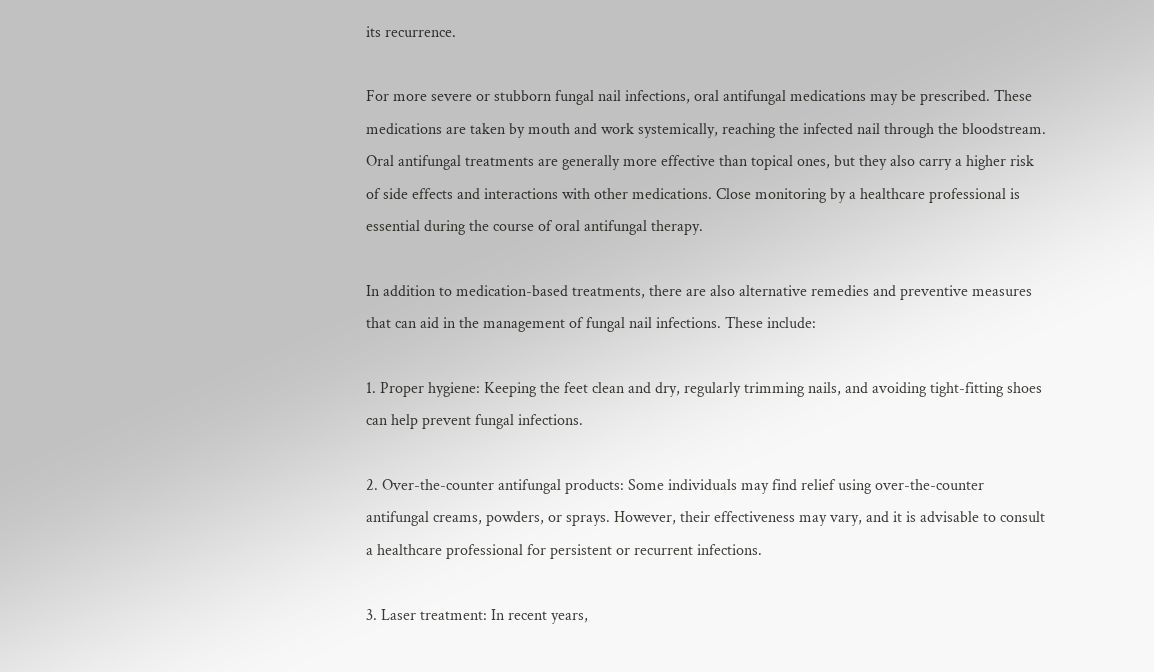its recurrence.

For more severe or stubborn fungal nail infections, oral antifungal medications may be prescribed. These medications are taken by mouth and work systemically, reaching the infected nail through the bloodstream. Oral antifungal treatments are generally more effective than topical ones, but they also carry a higher risk of side effects and interactions with other medications. Close monitoring by a healthcare professional is essential during the course of oral antifungal therapy.

In addition to medication-based treatments, there are also alternative remedies and preventive measures that can aid in the management of fungal nail infections. These include:

1. Proper hygiene: Keeping the feet clean and dry, regularly trimming nails, and avoiding tight-fitting shoes can help prevent fungal infections.

2. Over-the-counter antifungal products: Some individuals may find relief using over-the-counter antifungal creams, powders, or sprays. However, their effectiveness may vary, and it is advisable to consult a healthcare professional for persistent or recurrent infections.

3. Laser treatment: In recent years,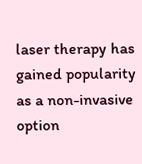laser therapy has gained popularity as a non-invasive option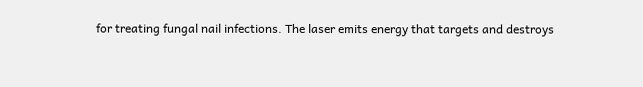for treating fungal nail infections. The laser emits energy that targets and destroys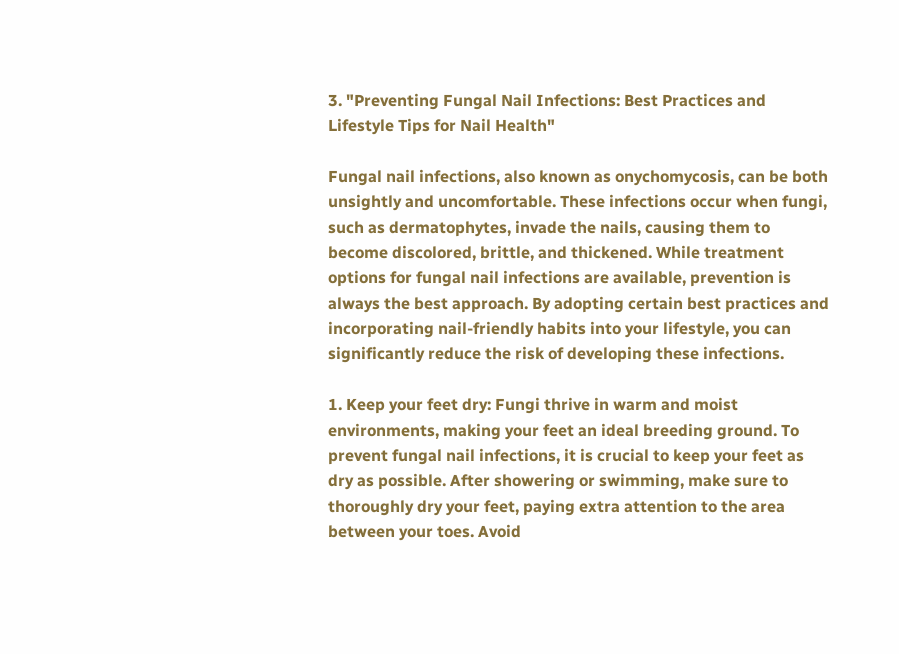3. "Preventing Fungal Nail Infections: Best Practices and Lifestyle Tips for Nail Health"

Fungal nail infections, also known as onychomycosis, can be both unsightly and uncomfortable. These infections occur when fungi, such as dermatophytes, invade the nails, causing them to become discolored, brittle, and thickened. While treatment options for fungal nail infections are available, prevention is always the best approach. By adopting certain best practices and incorporating nail-friendly habits into your lifestyle, you can significantly reduce the risk of developing these infections.

1. Keep your feet dry: Fungi thrive in warm and moist environments, making your feet an ideal breeding ground. To prevent fungal nail infections, it is crucial to keep your feet as dry as possible. After showering or swimming, make sure to thoroughly dry your feet, paying extra attention to the area between your toes. Avoid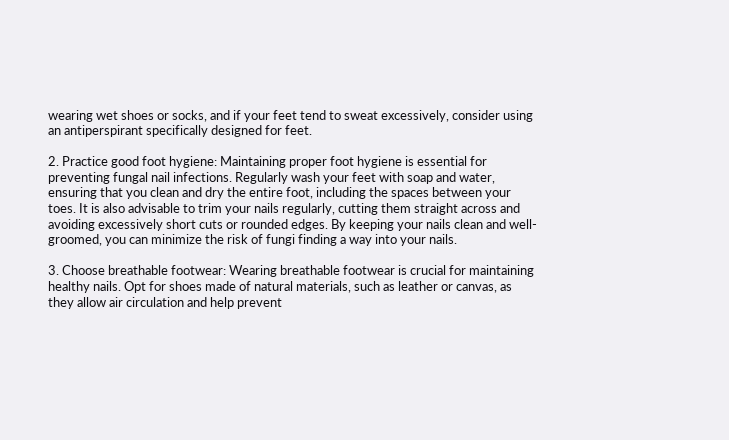wearing wet shoes or socks, and if your feet tend to sweat excessively, consider using an antiperspirant specifically designed for feet.

2. Practice good foot hygiene: Maintaining proper foot hygiene is essential for preventing fungal nail infections. Regularly wash your feet with soap and water, ensuring that you clean and dry the entire foot, including the spaces between your toes. It is also advisable to trim your nails regularly, cutting them straight across and avoiding excessively short cuts or rounded edges. By keeping your nails clean and well-groomed, you can minimize the risk of fungi finding a way into your nails.

3. Choose breathable footwear: Wearing breathable footwear is crucial for maintaining healthy nails. Opt for shoes made of natural materials, such as leather or canvas, as they allow air circulation and help prevent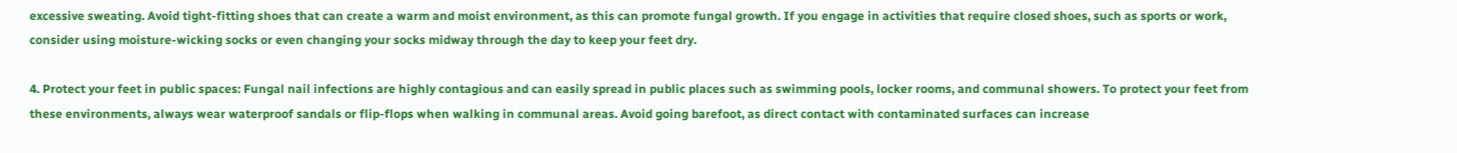excessive sweating. Avoid tight-fitting shoes that can create a warm and moist environment, as this can promote fungal growth. If you engage in activities that require closed shoes, such as sports or work, consider using moisture-wicking socks or even changing your socks midway through the day to keep your feet dry.

4. Protect your feet in public spaces: Fungal nail infections are highly contagious and can easily spread in public places such as swimming pools, locker rooms, and communal showers. To protect your feet from these environments, always wear waterproof sandals or flip-flops when walking in communal areas. Avoid going barefoot, as direct contact with contaminated surfaces can increase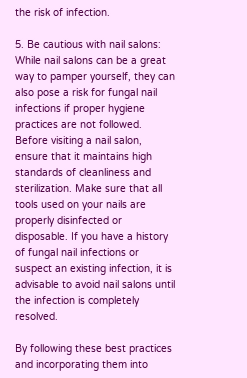the risk of infection.

5. Be cautious with nail salons: While nail salons can be a great way to pamper yourself, they can also pose a risk for fungal nail infections if proper hygiene practices are not followed. Before visiting a nail salon, ensure that it maintains high standards of cleanliness and sterilization. Make sure that all tools used on your nails are properly disinfected or disposable. If you have a history of fungal nail infections or suspect an existing infection, it is advisable to avoid nail salons until the infection is completely resolved.

By following these best practices and incorporating them into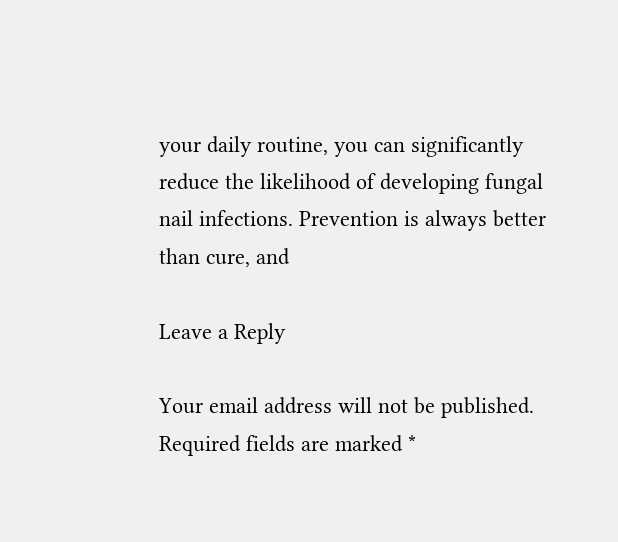your daily routine, you can significantly reduce the likelihood of developing fungal nail infections. Prevention is always better than cure, and

Leave a Reply

Your email address will not be published. Required fields are marked *